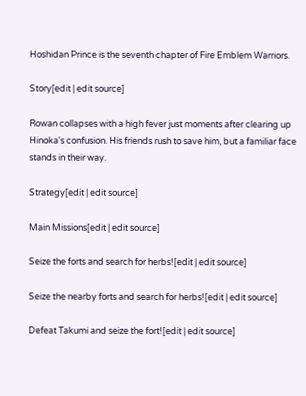Hoshidan Prince is the seventh chapter of Fire Emblem Warriors.

Story[edit | edit source]

Rowan collapses with a high fever just moments after clearing up Hinoka's confusion. His friends rush to save him, but a familiar face stands in their way.

Strategy[edit | edit source]

Main Missions[edit | edit source]

Seize the forts and search for herbs![edit | edit source]

Seize the nearby forts and search for herbs![edit | edit source]

Defeat Takumi and seize the fort![edit | edit source]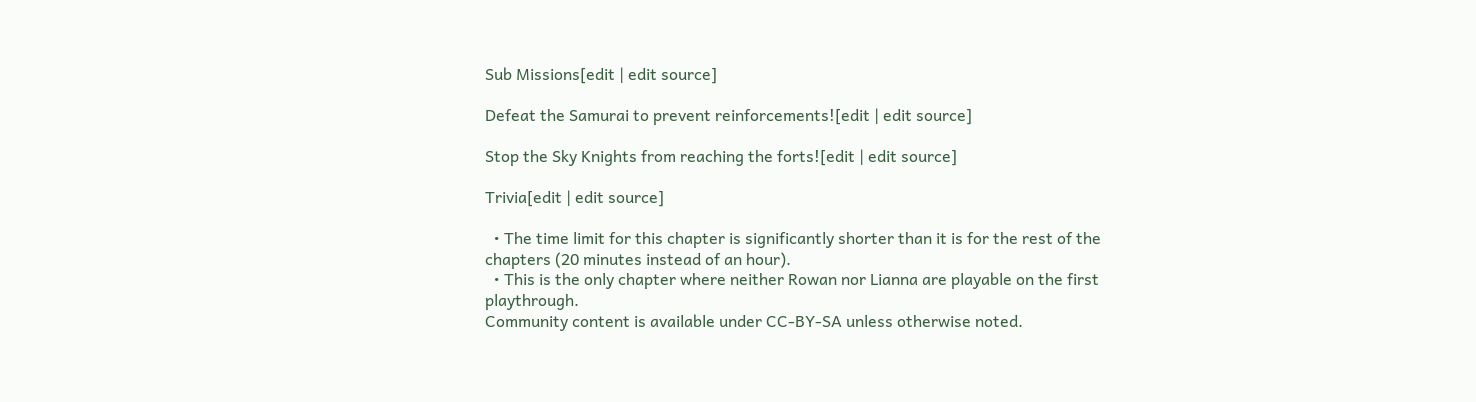Sub Missions[edit | edit source]

Defeat the Samurai to prevent reinforcements![edit | edit source]

Stop the Sky Knights from reaching the forts![edit | edit source]

Trivia[edit | edit source]

  • The time limit for this chapter is significantly shorter than it is for the rest of the chapters (20 minutes instead of an hour).
  • This is the only chapter where neither Rowan nor Lianna are playable on the first playthrough.
Community content is available under CC-BY-SA unless otherwise noted.